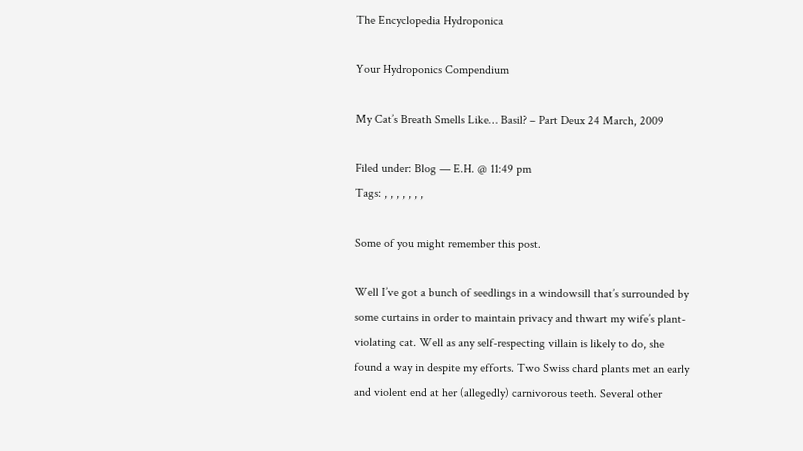The Encyclopedia Hydroponica

Your Hydroponics Compendium

My Cat’s Breath Smells Like… Basil? – Part Deux 24 March, 2009

Filed under: Blog — E.H. @ 11:49 pm
Tags: , , , , , , ,

Some of you might remember this post.

Well I’ve got a bunch of seedlings in a windowsill that’s surrounded by some curtains in order to maintain privacy and thwart my wife’s plant-violating cat. Well as any self-respecting villain is likely to do, she found a way in despite my efforts. Two Swiss chard plants met an early and violent end at her (allegedly) carnivorous teeth. Several other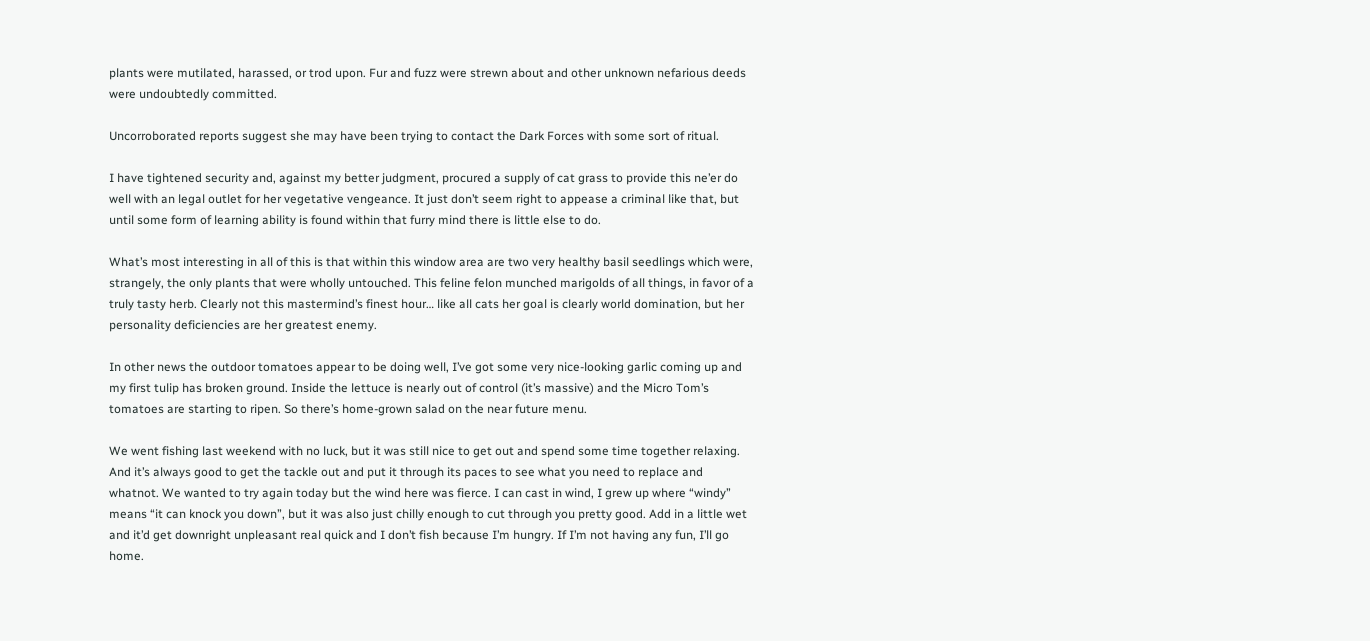plants were mutilated, harassed, or trod upon. Fur and fuzz were strewn about and other unknown nefarious deeds were undoubtedly committed.

Uncorroborated reports suggest she may have been trying to contact the Dark Forces with some sort of ritual.

I have tightened security and, against my better judgment, procured a supply of cat grass to provide this ne’er do well with an legal outlet for her vegetative vengeance. It just don’t seem right to appease a criminal like that, but until some form of learning ability is found within that furry mind there is little else to do.

What’s most interesting in all of this is that within this window area are two very healthy basil seedlings which were, strangely, the only plants that were wholly untouched. This feline felon munched marigolds of all things, in favor of a truly tasty herb. Clearly not this mastermind’s finest hour… like all cats her goal is clearly world domination, but her personality deficiencies are her greatest enemy.

In other news the outdoor tomatoes appear to be doing well, I’ve got some very nice-looking garlic coming up and my first tulip has broken ground. Inside the lettuce is nearly out of control (it’s massive) and the Micro Tom’s tomatoes are starting to ripen. So there’s home-grown salad on the near future menu.

We went fishing last weekend with no luck, but it was still nice to get out and spend some time together relaxing. And it’s always good to get the tackle out and put it through its paces to see what you need to replace and whatnot. We wanted to try again today but the wind here was fierce. I can cast in wind, I grew up where “windy” means “it can knock you down”, but it was also just chilly enough to cut through you pretty good. Add in a little wet and it’d get downright unpleasant real quick and I don’t fish because I’m hungry. If I’m not having any fun, I’ll go home.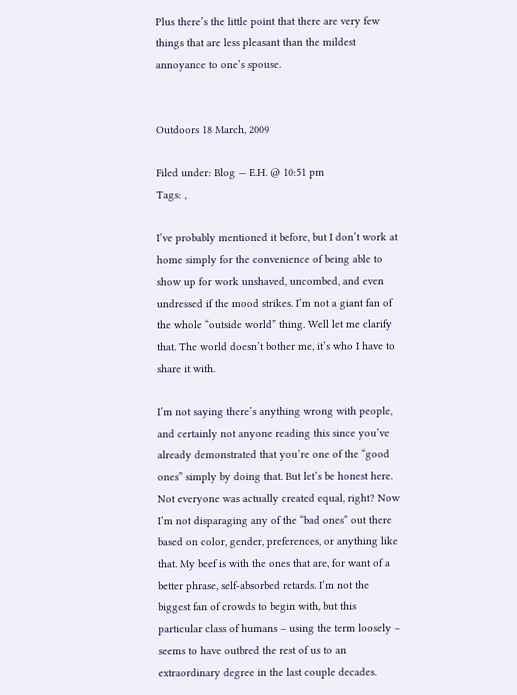Plus there’s the little point that there are very few things that are less pleasant than the mildest annoyance to one’s spouse.


Outdoors 18 March, 2009

Filed under: Blog — E.H. @ 10:51 pm
Tags: ,

I’ve probably mentioned it before, but I don’t work at home simply for the convenience of being able to show up for work unshaved, uncombed, and even undressed if the mood strikes. I’m not a giant fan of the whole “outside world” thing. Well let me clarify that. The world doesn’t bother me, it’s who I have to share it with.

I’m not saying there’s anything wrong with people, and certainly not anyone reading this since you’ve already demonstrated that you’re one of the “good ones” simply by doing that. But let’s be honest here. Not everyone was actually created equal, right? Now I’m not disparaging any of the “bad ones” out there based on color, gender, preferences, or anything like that. My beef is with the ones that are, for want of a better phrase, self-absorbed retards. I’m not the biggest fan of crowds to begin with, but this particular class of humans – using the term loosely – seems to have outbred the rest of us to an extraordinary degree in the last couple decades.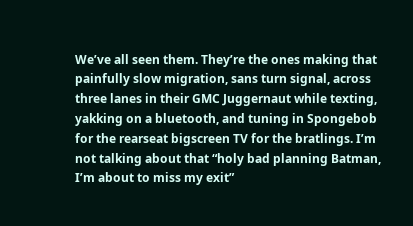We’ve all seen them. They’re the ones making that painfully slow migration, sans turn signal, across three lanes in their GMC Juggernaut while texting, yakking on a bluetooth, and tuning in Spongebob for the rearseat bigscreen TV for the bratlings. I’m not talking about that “holy bad planning Batman, I’m about to miss my exit”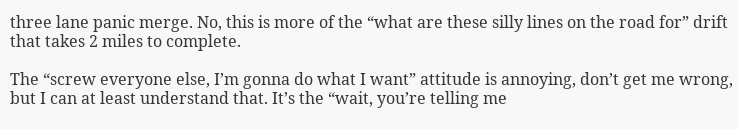three lane panic merge. No, this is more of the “what are these silly lines on the road for” drift that takes 2 miles to complete.

The “screw everyone else, I’m gonna do what I want” attitude is annoying, don’t get me wrong, but I can at least understand that. It’s the “wait, you’re telling me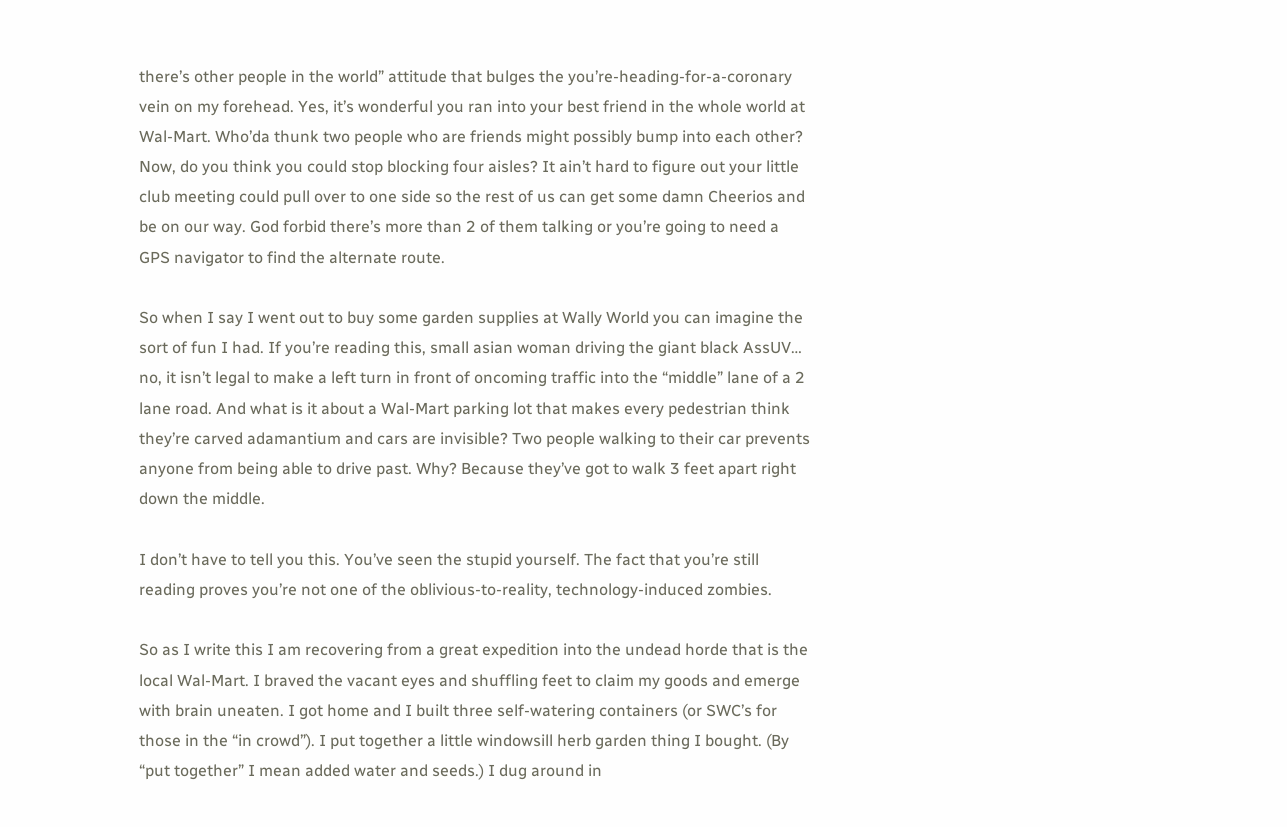there’s other people in the world” attitude that bulges the you’re-heading-for-a-coronary vein on my forehead. Yes, it’s wonderful you ran into your best friend in the whole world at Wal-Mart. Who’da thunk two people who are friends might possibly bump into each other? Now, do you think you could stop blocking four aisles? It ain’t hard to figure out your little club meeting could pull over to one side so the rest of us can get some damn Cheerios and be on our way. God forbid there’s more than 2 of them talking or you’re going to need a GPS navigator to find the alternate route.

So when I say I went out to buy some garden supplies at Wally World you can imagine the sort of fun I had. If you’re reading this, small asian woman driving the giant black AssUV… no, it isn’t legal to make a left turn in front of oncoming traffic into the “middle” lane of a 2 lane road. And what is it about a Wal-Mart parking lot that makes every pedestrian think they’re carved adamantium and cars are invisible? Two people walking to their car prevents anyone from being able to drive past. Why? Because they’ve got to walk 3 feet apart right down the middle.

I don’t have to tell you this. You’ve seen the stupid yourself. The fact that you’re still reading proves you’re not one of the oblivious-to-reality, technology-induced zombies.

So as I write this I am recovering from a great expedition into the undead horde that is the local Wal-Mart. I braved the vacant eyes and shuffling feet to claim my goods and emerge with brain uneaten. I got home and I built three self-watering containers (or SWC’s for those in the “in crowd”). I put together a little windowsill herb garden thing I bought. (By “put together” I mean added water and seeds.) I dug around in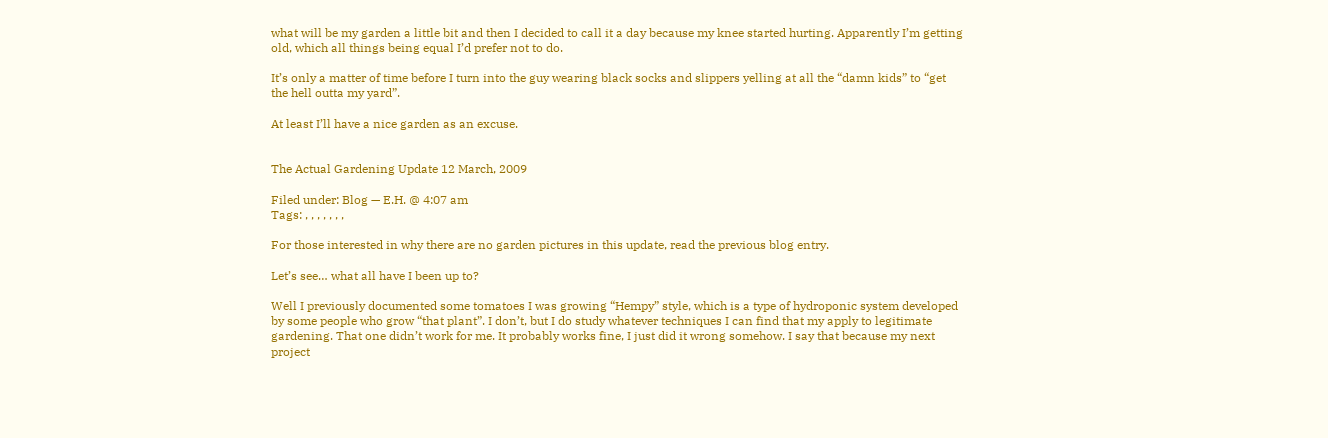what will be my garden a little bit and then I decided to call it a day because my knee started hurting. Apparently I’m getting old, which all things being equal I’d prefer not to do.

It’s only a matter of time before I turn into the guy wearing black socks and slippers yelling at all the “damn kids” to “get the hell outta my yard”.

At least I’ll have a nice garden as an excuse.


The Actual Gardening Update 12 March, 2009

Filed under: Blog — E.H. @ 4:07 am
Tags: , , , , , , ,

For those interested in why there are no garden pictures in this update, read the previous blog entry.

Let’s see… what all have I been up to?

Well I previously documented some tomatoes I was growing “Hempy” style, which is a type of hydroponic system developed by some people who grow “that plant”. I don’t, but I do study whatever techniques I can find that my apply to legitimate gardening. That one didn’t work for me. It probably works fine, I just did it wrong somehow. I say that because my next project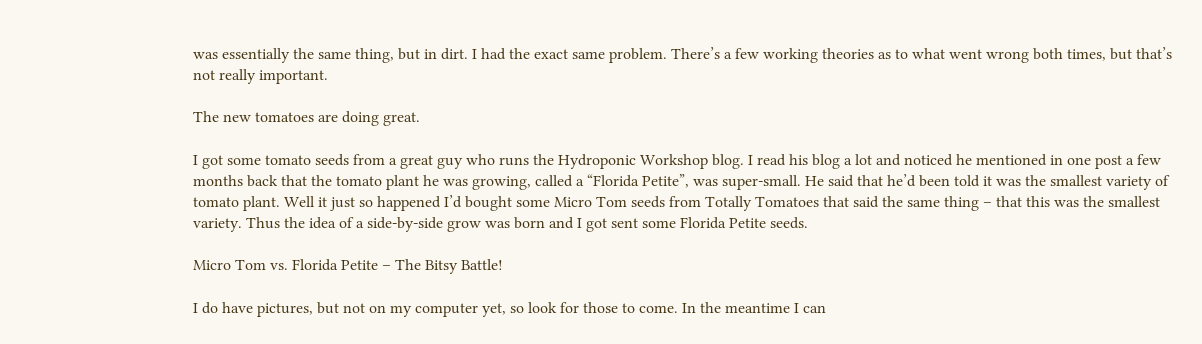was essentially the same thing, but in dirt. I had the exact same problem. There’s a few working theories as to what went wrong both times, but that’s not really important.

The new tomatoes are doing great.

I got some tomato seeds from a great guy who runs the Hydroponic Workshop blog. I read his blog a lot and noticed he mentioned in one post a few months back that the tomato plant he was growing, called a “Florida Petite”, was super-small. He said that he’d been told it was the smallest variety of tomato plant. Well it just so happened I’d bought some Micro Tom seeds from Totally Tomatoes that said the same thing – that this was the smallest variety. Thus the idea of a side-by-side grow was born and I got sent some Florida Petite seeds.

Micro Tom vs. Florida Petite – The Bitsy Battle!

I do have pictures, but not on my computer yet, so look for those to come. In the meantime I can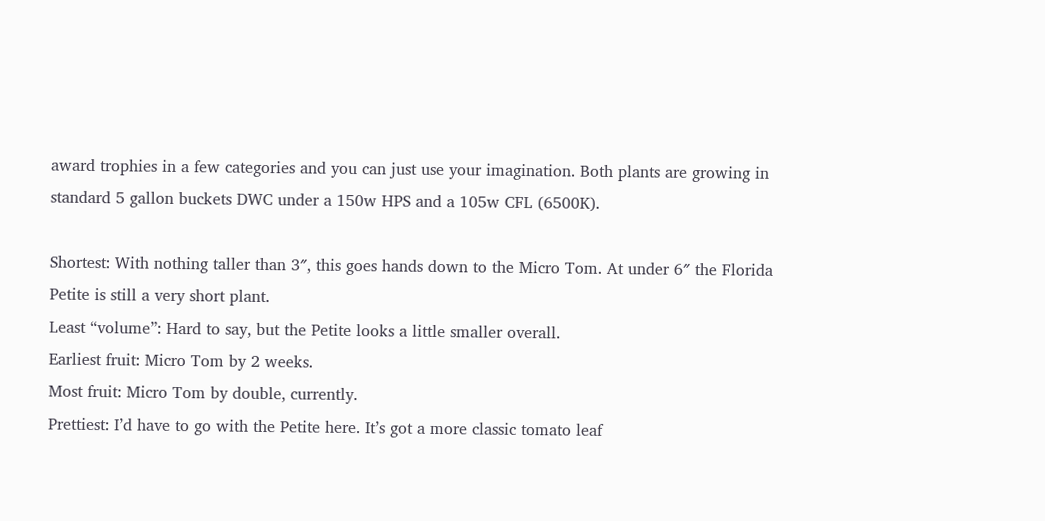award trophies in a few categories and you can just use your imagination. Both plants are growing in standard 5 gallon buckets DWC under a 150w HPS and a 105w CFL (6500K).

Shortest: With nothing taller than 3″, this goes hands down to the Micro Tom. At under 6″ the Florida Petite is still a very short plant.
Least “volume”: Hard to say, but the Petite looks a little smaller overall.
Earliest fruit: Micro Tom by 2 weeks.
Most fruit: Micro Tom by double, currently.
Prettiest: I’d have to go with the Petite here. It’s got a more classic tomato leaf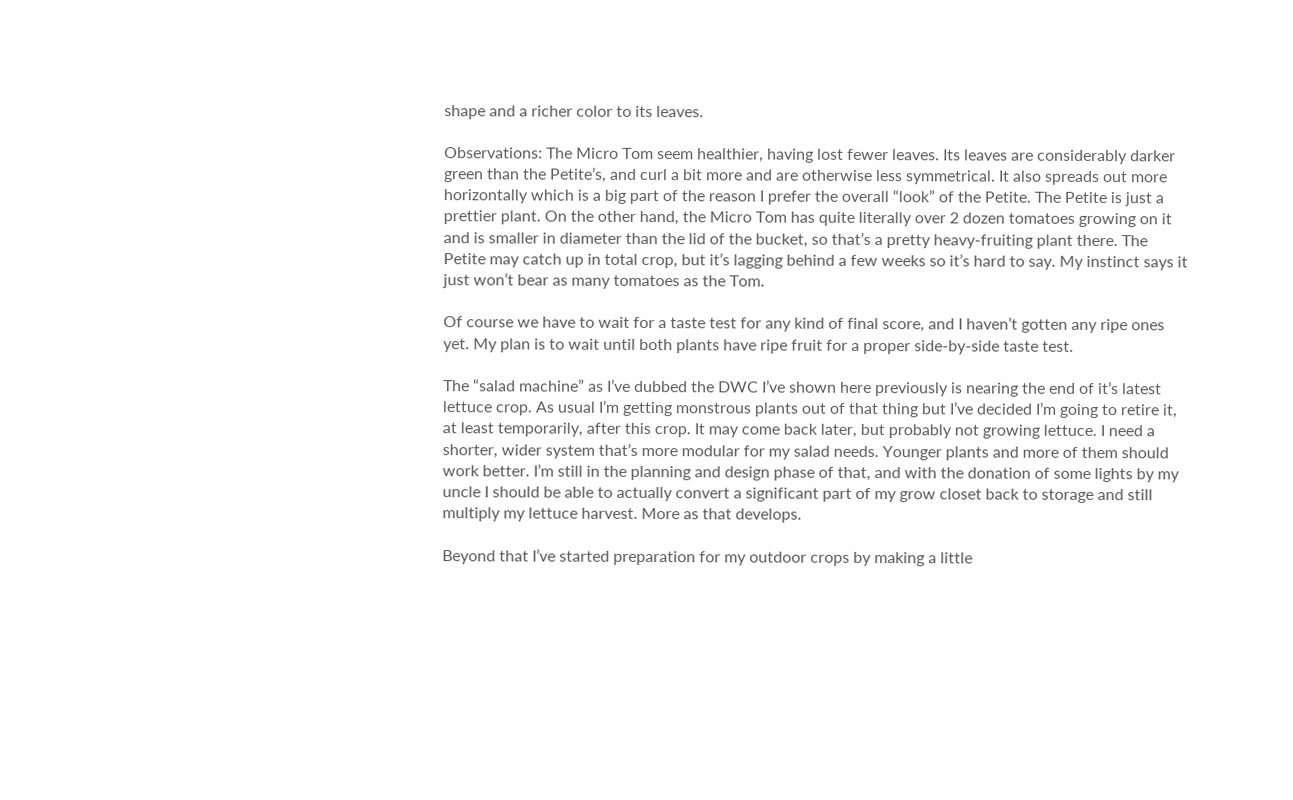shape and a richer color to its leaves.

Observations: The Micro Tom seem healthier, having lost fewer leaves. Its leaves are considerably darker green than the Petite’s, and curl a bit more and are otherwise less symmetrical. It also spreads out more horizontally which is a big part of the reason I prefer the overall “look” of the Petite. The Petite is just a prettier plant. On the other hand, the Micro Tom has quite literally over 2 dozen tomatoes growing on it and is smaller in diameter than the lid of the bucket, so that’s a pretty heavy-fruiting plant there. The Petite may catch up in total crop, but it’s lagging behind a few weeks so it’s hard to say. My instinct says it just won’t bear as many tomatoes as the Tom.

Of course we have to wait for a taste test for any kind of final score, and I haven’t gotten any ripe ones yet. My plan is to wait until both plants have ripe fruit for a proper side-by-side taste test.

The “salad machine” as I’ve dubbed the DWC I’ve shown here previously is nearing the end of it’s latest lettuce crop. As usual I’m getting monstrous plants out of that thing but I’ve decided I’m going to retire it, at least temporarily, after this crop. It may come back later, but probably not growing lettuce. I need a shorter, wider system that’s more modular for my salad needs. Younger plants and more of them should work better. I’m still in the planning and design phase of that, and with the donation of some lights by my uncle I should be able to actually convert a significant part of my grow closet back to storage and still multiply my lettuce harvest. More as that develops.

Beyond that I’ve started preparation for my outdoor crops by making a little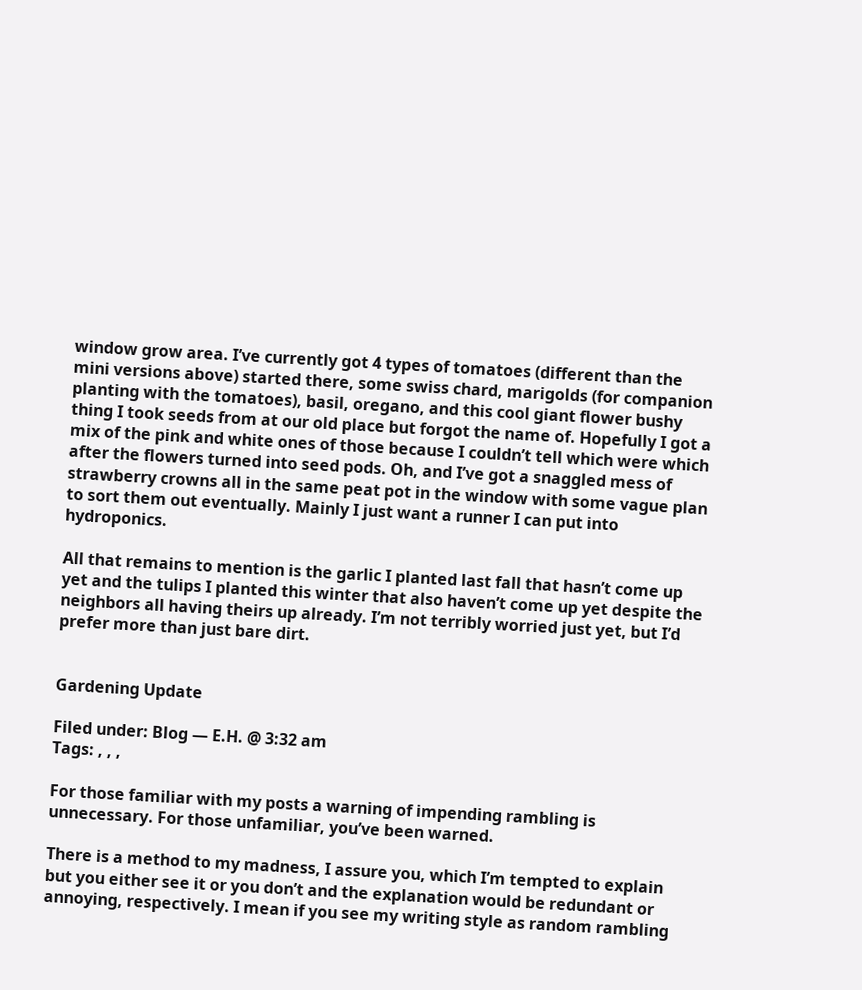window grow area. I’ve currently got 4 types of tomatoes (different than the mini versions above) started there, some swiss chard, marigolds (for companion planting with the tomatoes), basil, oregano, and this cool giant flower bushy thing I took seeds from at our old place but forgot the name of. Hopefully I got a mix of the pink and white ones of those because I couldn’t tell which were which after the flowers turned into seed pods. Oh, and I’ve got a snaggled mess of strawberry crowns all in the same peat pot in the window with some vague plan to sort them out eventually. Mainly I just want a runner I can put into hydroponics.

All that remains to mention is the garlic I planted last fall that hasn’t come up yet and the tulips I planted this winter that also haven’t come up yet despite the neighbors all having theirs up already. I’m not terribly worried just yet, but I’d prefer more than just bare dirt.


Gardening Update

Filed under: Blog — E.H. @ 3:32 am
Tags: , , ,

For those familiar with my posts a warning of impending rambling is unnecessary. For those unfamiliar, you’ve been warned.

There is a method to my madness, I assure you, which I’m tempted to explain but you either see it or you don’t and the explanation would be redundant or annoying, respectively. I mean if you see my writing style as random rambling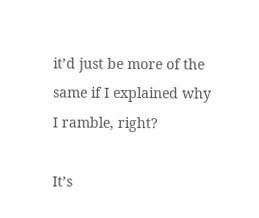it’d just be more of the same if I explained why I ramble, right?

It’s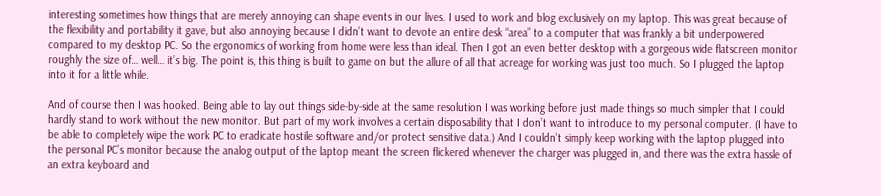interesting sometimes how things that are merely annoying can shape events in our lives. I used to work and blog exclusively on my laptop. This was great because of the flexibility and portability it gave, but also annoying because I didn’t want to devote an entire desk “area” to a computer that was frankly a bit underpowered compared to my desktop PC. So the ergonomics of working from home were less than ideal. Then I got an even better desktop with a gorgeous wide flatscreen monitor roughly the size of… well… it’s big. The point is, this thing is built to game on but the allure of all that acreage for working was just too much. So I plugged the laptop into it for a little while.

And of course then I was hooked. Being able to lay out things side-by-side at the same resolution I was working before just made things so much simpler that I could hardly stand to work without the new monitor. But part of my work involves a certain disposability that I don’t want to introduce to my personal computer. (I have to be able to completely wipe the work PC to eradicate hostile software and/or protect sensitive data.) And I couldn’t simply keep working with the laptop plugged into the personal PC’s monitor because the analog output of the laptop meant the screen flickered whenever the charger was plugged in, and there was the extra hassle of an extra keyboard and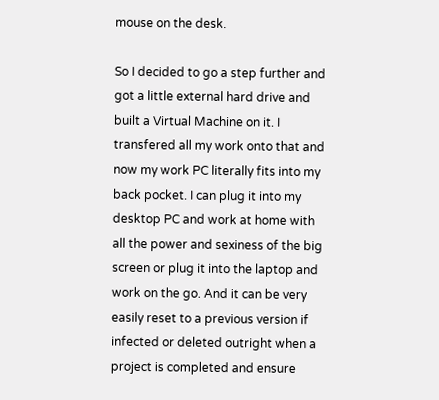mouse on the desk.

So I decided to go a step further and got a little external hard drive and built a Virtual Machine on it. I transfered all my work onto that and now my work PC literally fits into my back pocket. I can plug it into my desktop PC and work at home with all the power and sexiness of the big screen or plug it into the laptop and work on the go. And it can be very easily reset to a previous version if infected or deleted outright when a project is completed and ensure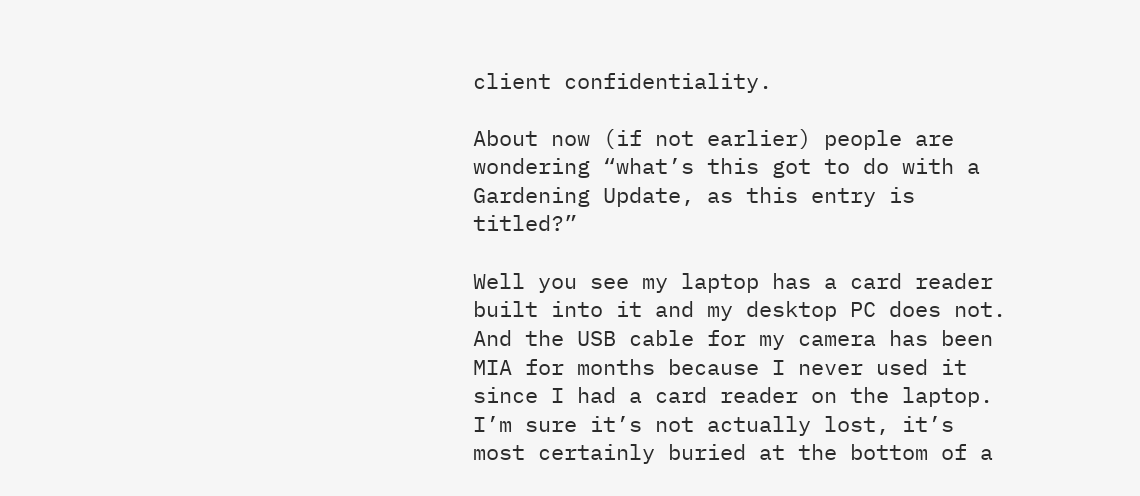client confidentiality.

About now (if not earlier) people are wondering “what’s this got to do with a Gardening Update, as this entry is titled?”

Well you see my laptop has a card reader built into it and my desktop PC does not. And the USB cable for my camera has been MIA for months because I never used it since I had a card reader on the laptop. I’m sure it’s not actually lost, it’s most certainly buried at the bottom of a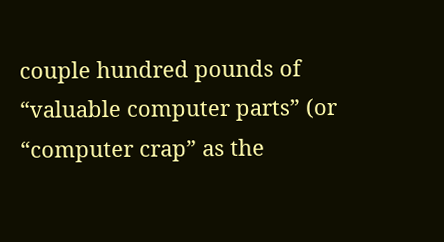couple hundred pounds of “valuable computer parts” (or “computer crap” as the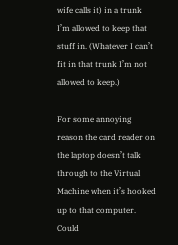wife calls it) in a trunk I’m allowed to keep that stuff in. (Whatever I can’t fit in that trunk I’m not allowed to keep.)

For some annoying reason the card reader on the laptop doesn’t talk through to the Virtual Machine when it’s hooked up to that computer. Could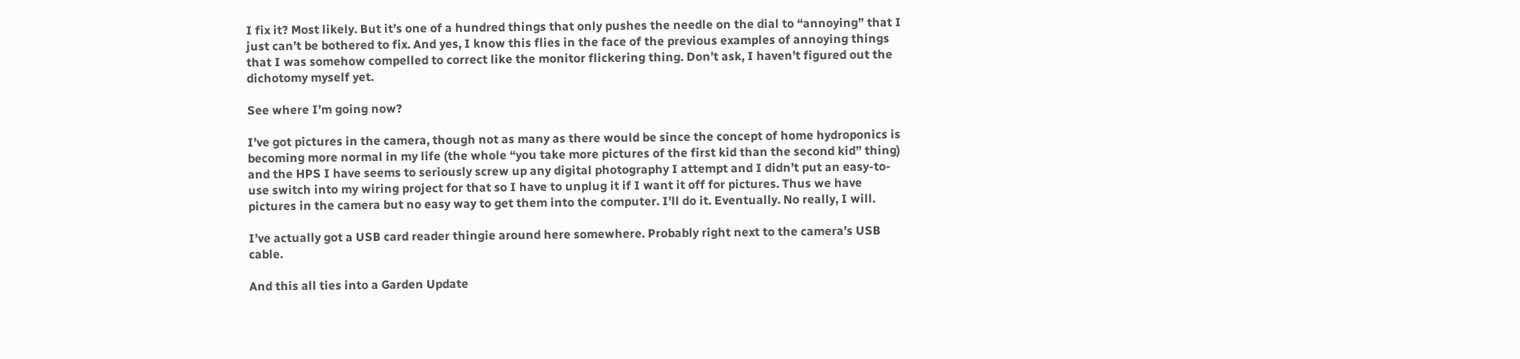I fix it? Most likely. But it’s one of a hundred things that only pushes the needle on the dial to “annoying” that I just can’t be bothered to fix. And yes, I know this flies in the face of the previous examples of annoying things that I was somehow compelled to correct like the monitor flickering thing. Don’t ask, I haven’t figured out the dichotomy myself yet.

See where I’m going now?

I’ve got pictures in the camera, though not as many as there would be since the concept of home hydroponics is becoming more normal in my life (the whole “you take more pictures of the first kid than the second kid” thing) and the HPS I have seems to seriously screw up any digital photography I attempt and I didn’t put an easy-to-use switch into my wiring project for that so I have to unplug it if I want it off for pictures. Thus we have pictures in the camera but no easy way to get them into the computer. I’ll do it. Eventually. No really, I will.

I’ve actually got a USB card reader thingie around here somewhere. Probably right next to the camera’s USB cable.

And this all ties into a Garden Update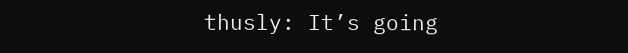thusly: It’s going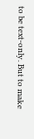to be text-only. But to make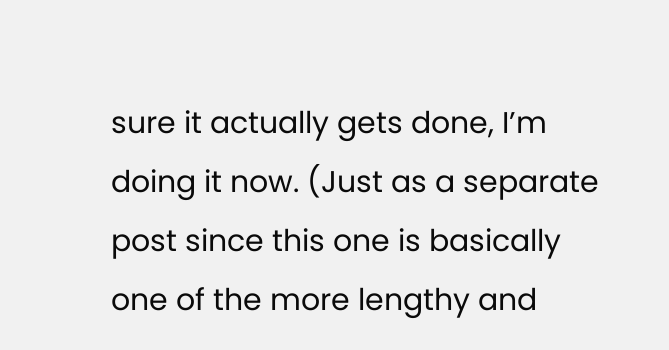sure it actually gets done, I’m doing it now. (Just as a separate post since this one is basically one of the more lengthy and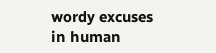wordy excuses in human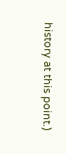history at this point.)